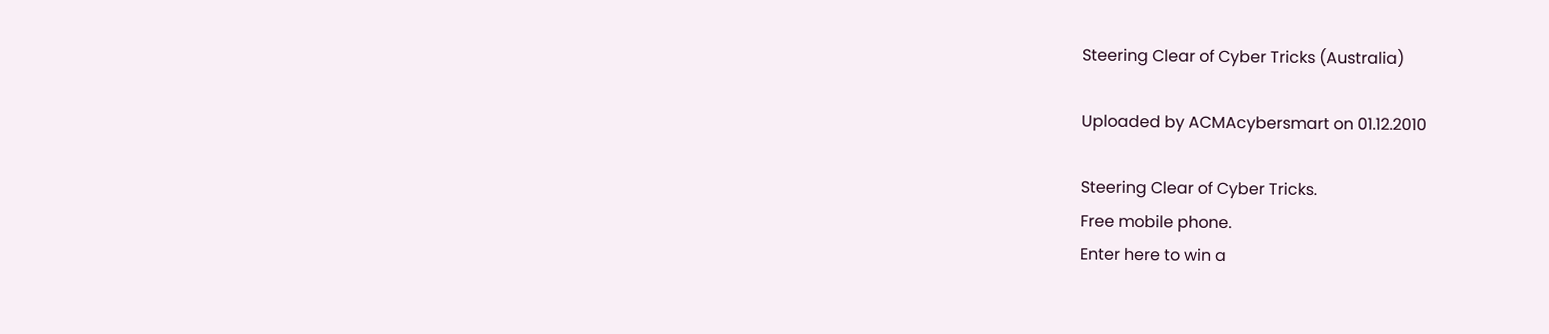Steering Clear of Cyber Tricks (Australia)

Uploaded by ACMAcybersmart on 01.12.2010

Steering Clear of Cyber Tricks.
Free mobile phone.
Enter here to win a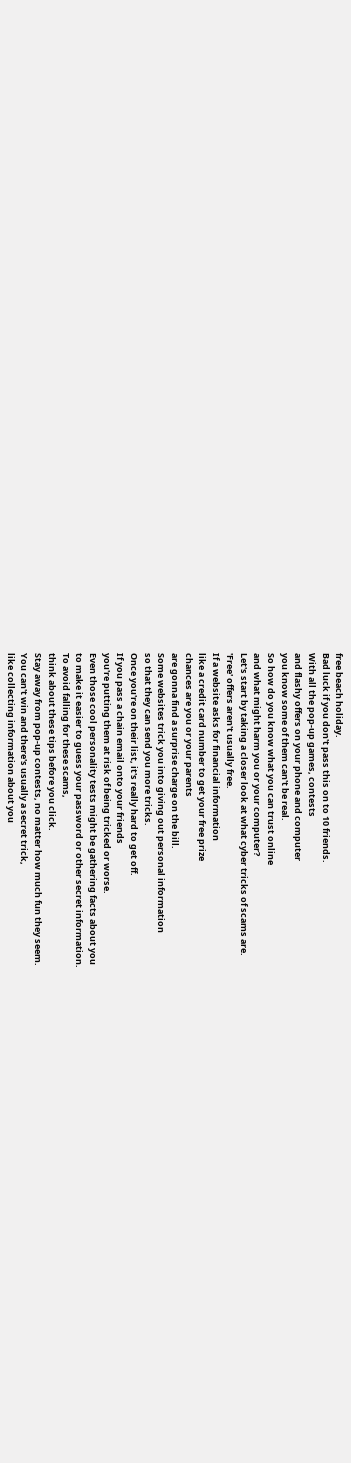free beach holiday.
Bad luck if you don't pass this on to 10 friends.
With all the pop-up games, contests
and flashy offers on your phone and computer
you know some of them can't be real.
So how do you know what you can trust online
and what might harm you or your computer?
Let's start by taking a closer look at what cyber tricks of scams are.
'Free' offers aren't usually free.
If a website asks for financial information
like a credit card number to get your free prize
chances are you or your parents
are gonna find a surprise charge on the bill.
Some websites trick you into giving out personal information
so that they can send you more tricks.
Once you're on their list, it's really hard to get off.
If you pass a chain email onto your friends
you're putting them at risk of being tricked or worse.
Even those cool personality tests might be gathering facts about you
to make it easier to guess your password or other secret information.
To avoid falling for these scams,
think about these tips before you click.
Stay away from pop-up contests, no matter how much fun they seem.
You can't win and there's usually a secret trick,
like collecting information about you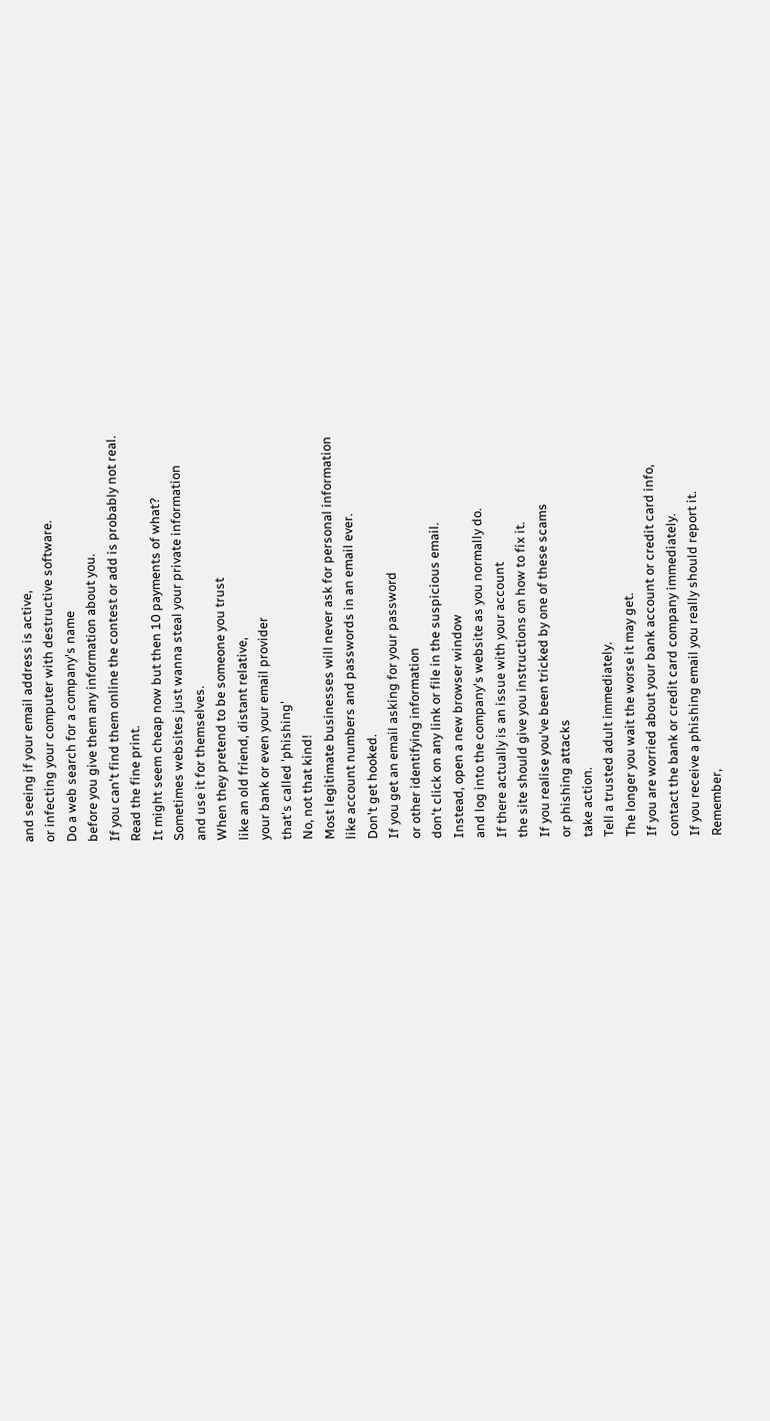and seeing if your email address is active,
or infecting your computer with destructive software.
Do a web search for a company's name
before you give them any information about you.
If you can't find them online the contest or add is probably not real.
Read the fine print.
It might seem cheap now but then 10 payments of what?
Sometimes websites just wanna steal your private information
and use it for themselves.
When they pretend to be someone you trust
like an old friend, distant relative,
your bank or even your email provider
that's called 'phishing'
No, not that kind!
Most legitimate businesses will never ask for personal information
like account numbers and passwords in an email ever.
Don't get hooked.
If you get an email asking for your password
or other identifying information
don't click on any link or file in the suspicious email.
Instead, open a new browser window
and log into the company's website as you normally do.
If there actually is an issue with your account
the site should give you instructions on how to fix it.
If you realise you've been tricked by one of these scams
or phishing attacks
take action.
Tell a trusted adult immediately.
The longer you wait the worse it may get.
If you are worried about your bank account or credit card info,
contact the bank or credit card company immediately.
If you receive a phishing email you really should report it.
Remember,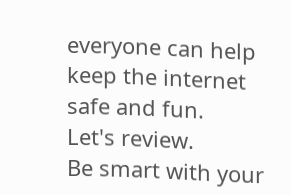everyone can help keep the internet safe and fun.
Let's review.
Be smart with your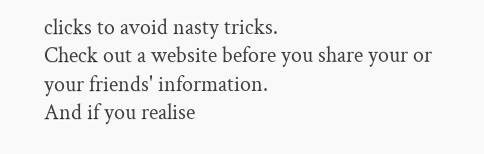clicks to avoid nasty tricks.
Check out a website before you share your or your friends' information.
And if you realise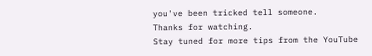you've been tricked tell someone.
Thanks for watching.
Stay tuned for more tips from the YouTube